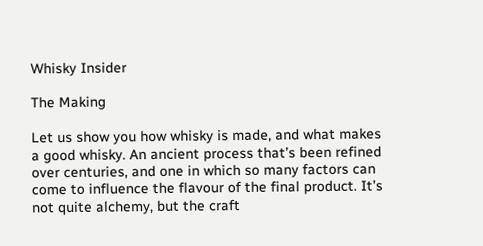Whisky Insider

The Making

Let us show you how whisky is made, and what makes a good whisky. An ancient process that’s been refined over centuries, and one in which so many factors can come to influence the flavour of the final product. It’s not quite alchemy, but the craft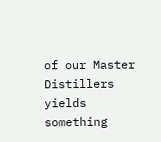of our Master Distillers yields something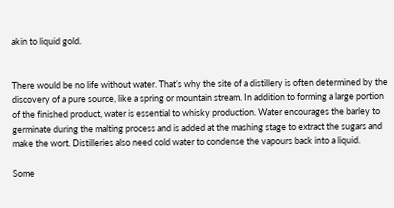akin to liquid gold.


There would be no life without water. That’s why the site of a distillery is often determined by the discovery of a pure source, like a spring or mountain stream. In addition to forming a large portion of the finished product, water is essential to whisky production. Water encourages the barley to germinate during the malting process and is added at the mashing stage to extract the sugars and make the wort. Distilleries also need cold water to condense the vapours back into a liquid.

Some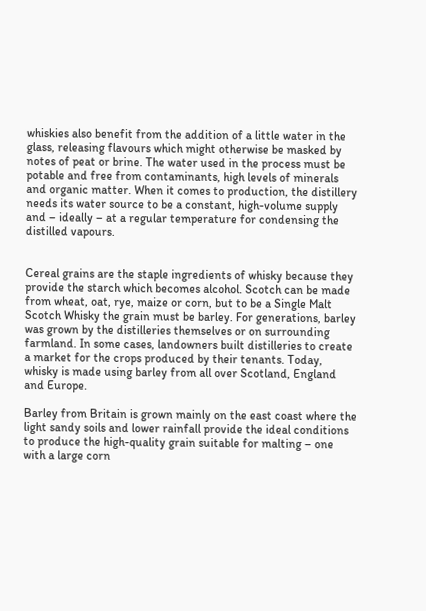whiskies also benefit from the addition of a little water in the glass, releasing flavours which might otherwise be masked by notes of peat or brine. The water used in the process must be potable and free from contaminants, high levels of minerals and organic matter. When it comes to production, the distillery needs its water source to be a constant, high-volume supply and – ideally – at a regular temperature for condensing the distilled vapours.


Cereal grains are the staple ingredients of whisky because they provide the starch which becomes alcohol. Scotch can be made from wheat, oat, rye, maize or corn, but to be a Single Malt Scotch Whisky the grain must be barley. For generations, barley was grown by the distilleries themselves or on surrounding farmland. In some cases, landowners built distilleries to create a market for the crops produced by their tenants. Today, whisky is made using barley from all over Scotland, England and Europe.

Barley from Britain is grown mainly on the east coast where the light sandy soils and lower rainfall provide the ideal conditions to produce the high-quality grain suitable for malting – one with a large corn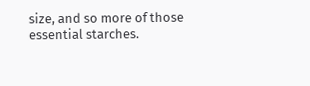size, and so more of those essential starches.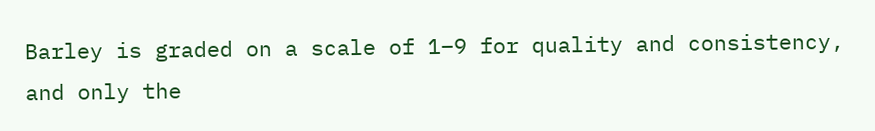Barley is graded on a scale of 1–9 for quality and consistency, and only the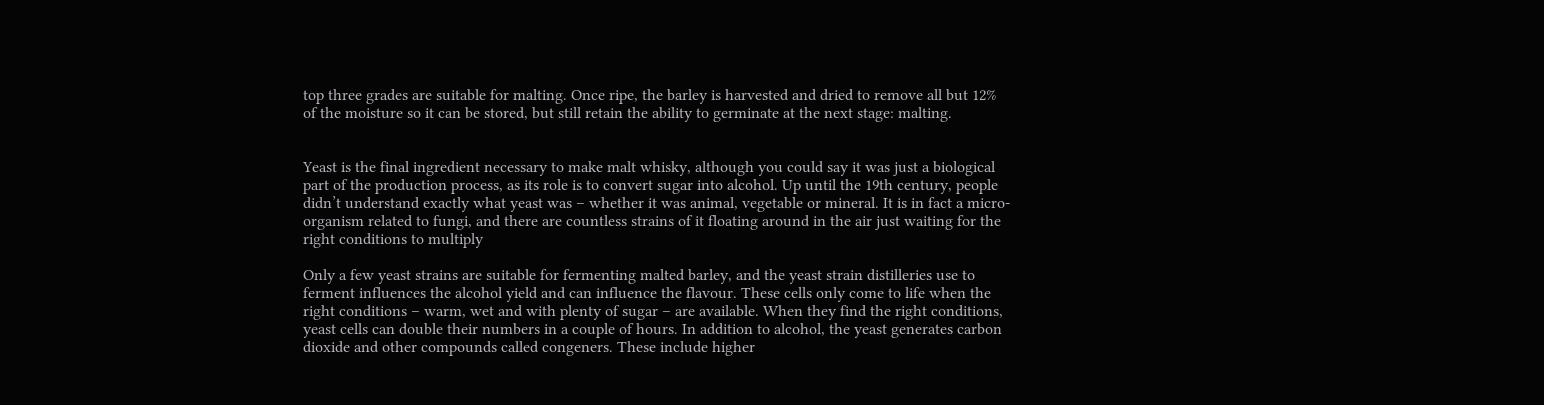top three grades are suitable for malting. Once ripe, the barley is harvested and dried to remove all but 12% of the moisture so it can be stored, but still retain the ability to germinate at the next stage: malting.


Yeast is the final ingredient necessary to make malt whisky, although you could say it was just a biological part of the production process, as its role is to convert sugar into alcohol. Up until the 19th century, people didn’t understand exactly what yeast was – whether it was animal, vegetable or mineral. It is in fact a micro-organism related to fungi, and there are countless strains of it floating around in the air just waiting for the right conditions to multiply

Only a few yeast strains are suitable for fermenting malted barley, and the yeast strain distilleries use to ferment influences the alcohol yield and can influence the flavour. These cells only come to life when the right conditions – warm, wet and with plenty of sugar – are available. When they find the right conditions, yeast cells can double their numbers in a couple of hours. In addition to alcohol, the yeast generates carbon dioxide and other compounds called congeners. These include higher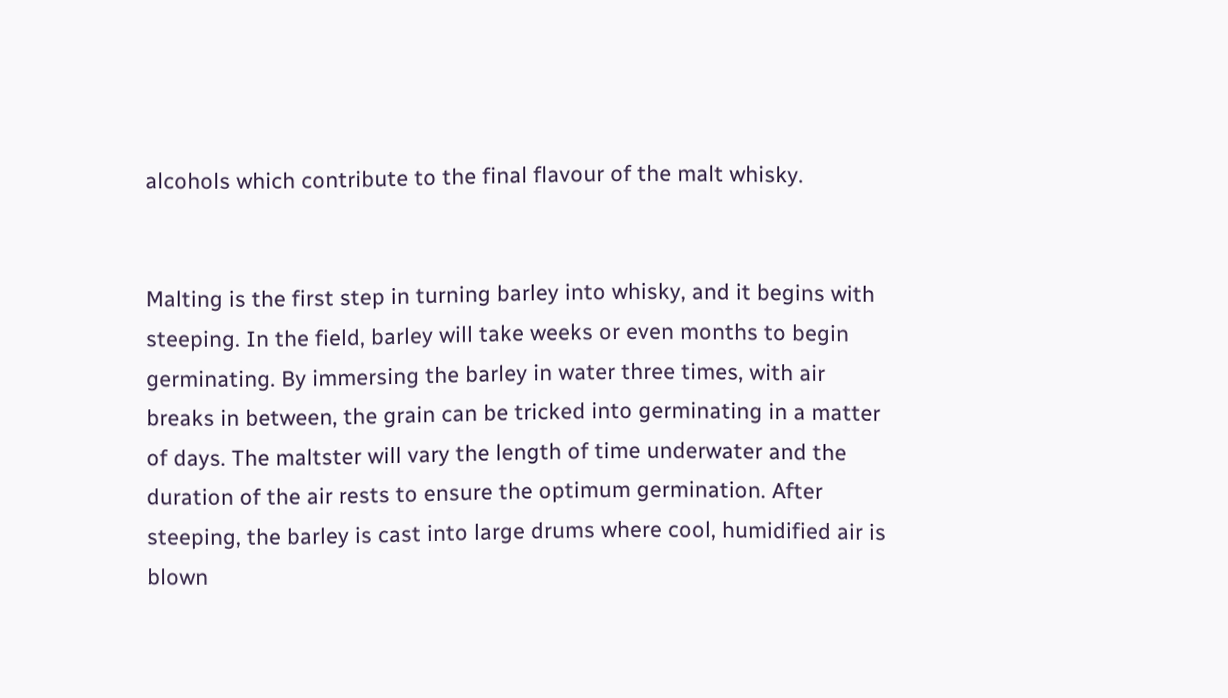alcohols which contribute to the final flavour of the malt whisky.


Malting is the first step in turning barley into whisky, and it begins with steeping. In the field, barley will take weeks or even months to begin germinating. By immersing the barley in water three times, with air breaks in between, the grain can be tricked into germinating in a matter of days. The maltster will vary the length of time underwater and the duration of the air rests to ensure the optimum germination. After steeping, the barley is cast into large drums where cool, humidified air is blown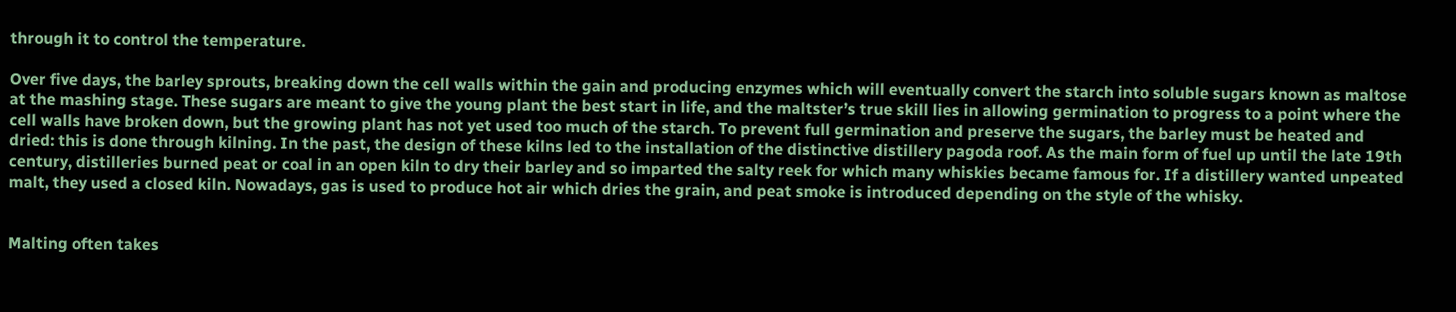through it to control the temperature.

Over five days, the barley sprouts, breaking down the cell walls within the gain and producing enzymes which will eventually convert the starch into soluble sugars known as maltose at the mashing stage. These sugars are meant to give the young plant the best start in life, and the maltster’s true skill lies in allowing germination to progress to a point where the cell walls have broken down, but the growing plant has not yet used too much of the starch. To prevent full germination and preserve the sugars, the barley must be heated and dried: this is done through kilning. In the past, the design of these kilns led to the installation of the distinctive distillery pagoda roof. As the main form of fuel up until the late 19th century, distilleries burned peat or coal in an open kiln to dry their barley and so imparted the salty reek for which many whiskies became famous for. If a distillery wanted unpeated malt, they used a closed kiln. Nowadays, gas is used to produce hot air which dries the grain, and peat smoke is introduced depending on the style of the whisky.


Malting often takes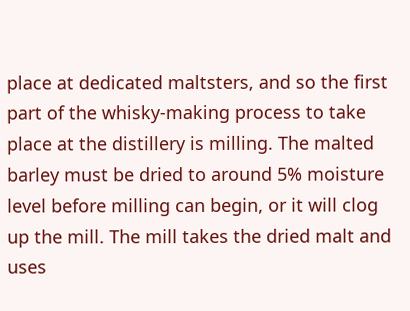place at dedicated maltsters, and so the first part of the whisky-making process to take place at the distillery is milling. The malted barley must be dried to around 5% moisture level before milling can begin, or it will clog up the mill. The mill takes the dried malt and uses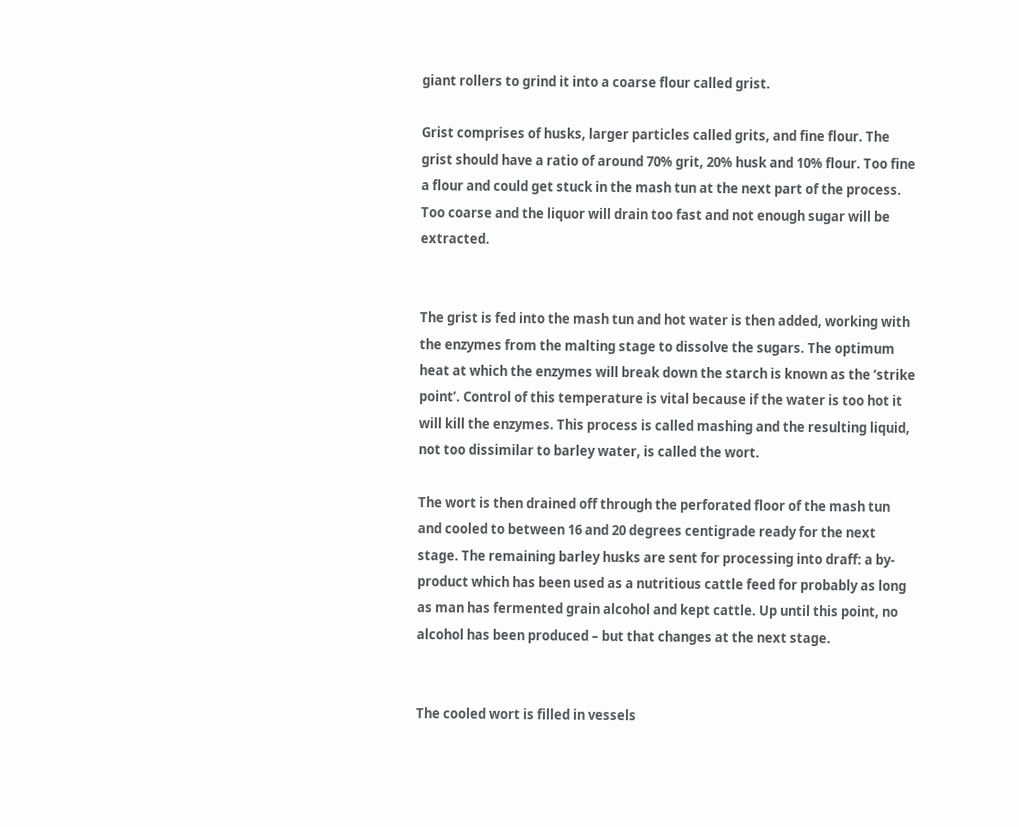giant rollers to grind it into a coarse flour called grist.

Grist comprises of husks, larger particles called grits, and fine flour. The grist should have a ratio of around 70% grit, 20% husk and 10% flour. Too fine a flour and could get stuck in the mash tun at the next part of the process. Too coarse and the liquor will drain too fast and not enough sugar will be extracted.


The grist is fed into the mash tun and hot water is then added, working with the enzymes from the malting stage to dissolve the sugars. The optimum heat at which the enzymes will break down the starch is known as the ‘strike point’. Control of this temperature is vital because if the water is too hot it will kill the enzymes. This process is called mashing and the resulting liquid, not too dissimilar to barley water, is called the wort.

The wort is then drained off through the perforated floor of the mash tun and cooled to between 16 and 20 degrees centigrade ready for the next stage. The remaining barley husks are sent for processing into draff: a by-product which has been used as a nutritious cattle feed for probably as long as man has fermented grain alcohol and kept cattle. Up until this point, no alcohol has been produced – but that changes at the next stage.


The cooled wort is filled in vessels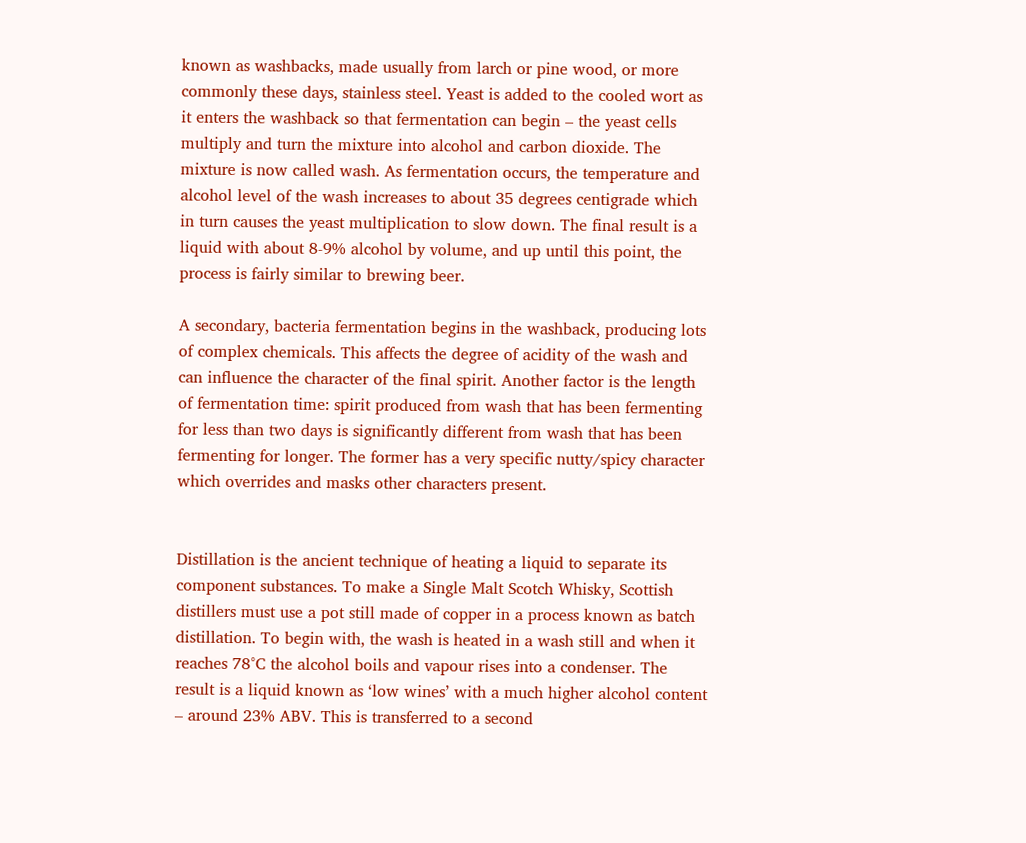known as washbacks, made usually from larch or pine wood, or more commonly these days, stainless steel. Yeast is added to the cooled wort as it enters the washback so that fermentation can begin – the yeast cells multiply and turn the mixture into alcohol and carbon dioxide. The mixture is now called wash. As fermentation occurs, the temperature and alcohol level of the wash increases to about 35 degrees centigrade which in turn causes the yeast multiplication to slow down. The final result is a liquid with about 8-9% alcohol by volume, and up until this point, the process is fairly similar to brewing beer.

A secondary, bacteria fermentation begins in the washback, producing lots of complex chemicals. This affects the degree of acidity of the wash and can influence the character of the final spirit. Another factor is the length of fermentation time: spirit produced from wash that has been fermenting for less than two days is significantly different from wash that has been fermenting for longer. The former has a very specific nutty/spicy character which overrides and masks other characters present.


Distillation is the ancient technique of heating a liquid to separate its component substances. To make a Single Malt Scotch Whisky, Scottish distillers must use a pot still made of copper in a process known as batch distillation. To begin with, the wash is heated in a wash still and when it reaches 78°C the alcohol boils and vapour rises into a condenser. The result is a liquid known as ‘low wines’ with a much higher alcohol content – around 23% ABV. This is transferred to a second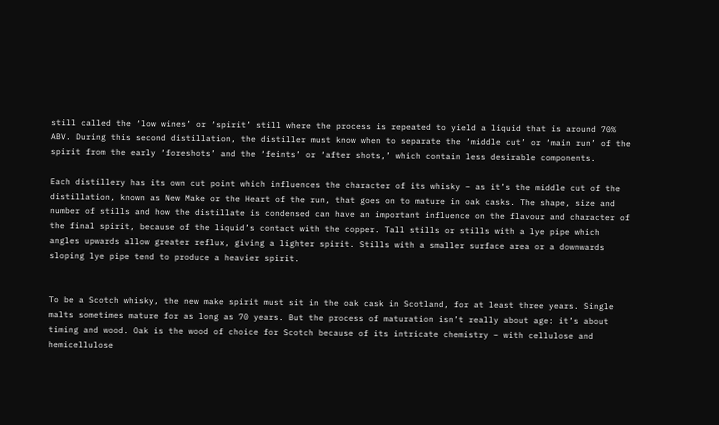still called the ‘low wines’ or ‘spirit’ still where the process is repeated to yield a liquid that is around 70% ABV. During this second distillation, the distiller must know when to separate the ‘middle cut’ or ‘main run’ of the spirit from the early ‘foreshots’ and the ‘feints’ or ‘after shots,’ which contain less desirable components.

Each distillery has its own cut point which influences the character of its whisky – as it’s the middle cut of the distillation, known as New Make or the Heart of the run, that goes on to mature in oak casks. The shape, size and number of stills and how the distillate is condensed can have an important influence on the flavour and character of the final spirit, because of the liquid’s contact with the copper. Tall stills or stills with a lye pipe which angles upwards allow greater reflux, giving a lighter spirit. Stills with a smaller surface area or a downwards sloping lye pipe tend to produce a heavier spirit.


To be a Scotch whisky, the new make spirit must sit in the oak cask in Scotland, for at least three years. Single malts sometimes mature for as long as 70 years. But the process of maturation isn’t really about age: it’s about timing and wood. Oak is the wood of choice for Scotch because of its intricate chemistry – with cellulose and hemicellulose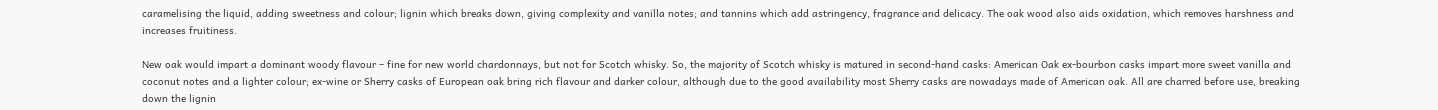caramelising the liquid, adding sweetness and colour; lignin which breaks down, giving complexity and vanilla notes; and tannins which add astringency, fragrance and delicacy. The oak wood also aids oxidation, which removes harshness and increases fruitiness.

New oak would impart a dominant woody flavour – fine for new world chardonnays, but not for Scotch whisky. So, the majority of Scotch whisky is matured in second-hand casks: American Oak ex-bourbon casks impart more sweet vanilla and coconut notes and a lighter colour; ex-wine or Sherry casks of European oak bring rich flavour and darker colour, although due to the good availability most Sherry casks are nowadays made of American oak. All are charred before use, breaking down the lignin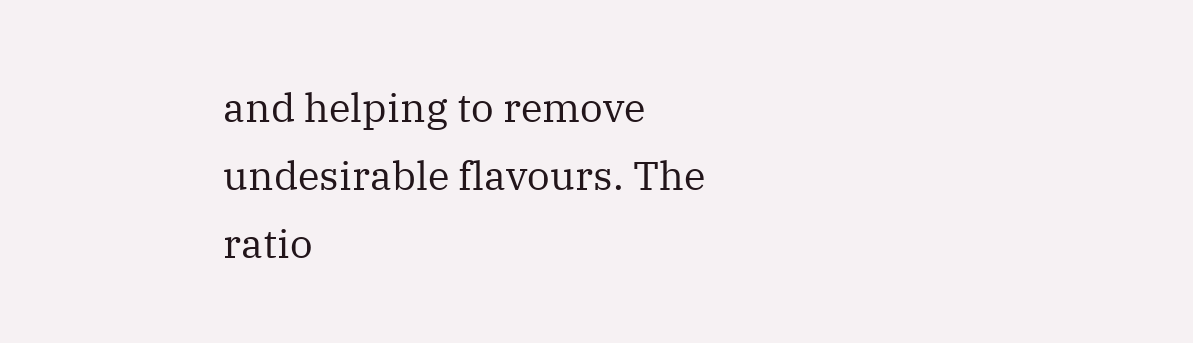and helping to remove undesirable flavours. The ratio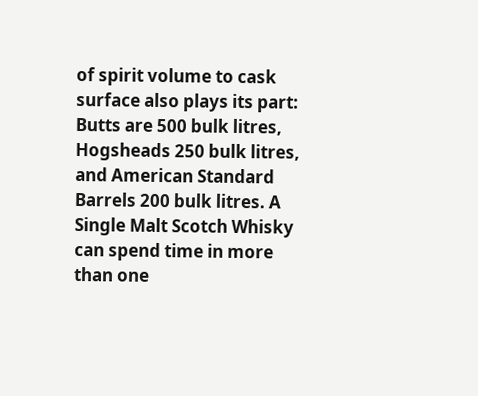of spirit volume to cask surface also plays its part: Butts are 500 bulk litres, Hogsheads 250 bulk litres, and American Standard Barrels 200 bulk litres. A Single Malt Scotch Whisky can spend time in more than one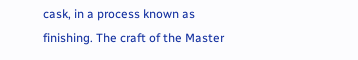cask, in a process known as finishing. The craft of the Master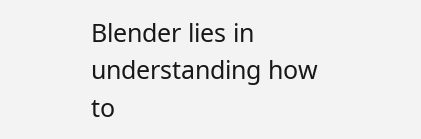Blender lies in understanding how to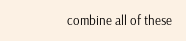combine all of these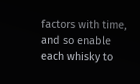factors with time, and so enable each whisky to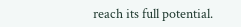reach its full potential.